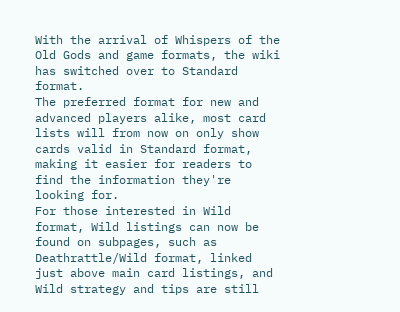With the arrival of Whispers of the Old Gods and game formats, the wiki has switched over to Standard format.
The preferred format for new and advanced players alike, most card lists will from now on only show cards valid in Standard format, making it easier for readers to find the information they're looking for.
For those interested in Wild format, Wild listings can now be found on subpages, such as Deathrattle/Wild format, linked just above main card listings, and Wild strategy and tips are still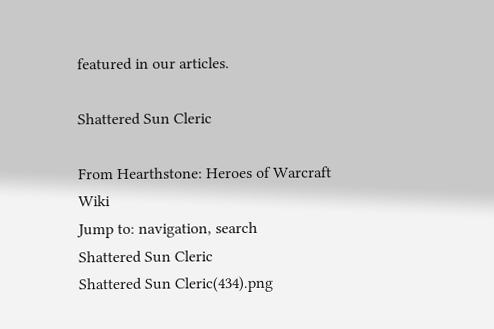featured in our articles.

Shattered Sun Cleric

From Hearthstone: Heroes of Warcraft Wiki
Jump to: navigation, search
Shattered Sun Cleric
Shattered Sun Cleric(434).png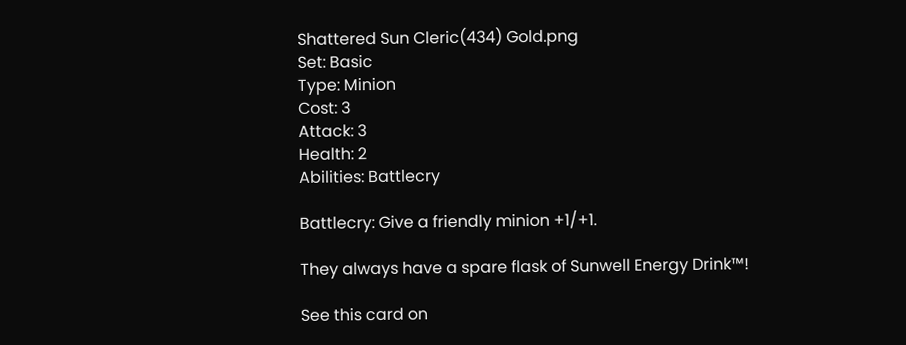Shattered Sun Cleric(434) Gold.png
Set: Basic
Type: Minion
Cost: 3
Attack: 3
Health: 2
Abilities: Battlecry

Battlecry: Give a friendly minion +1/+1.

They always have a spare flask of Sunwell Energy Drink™!

See this card on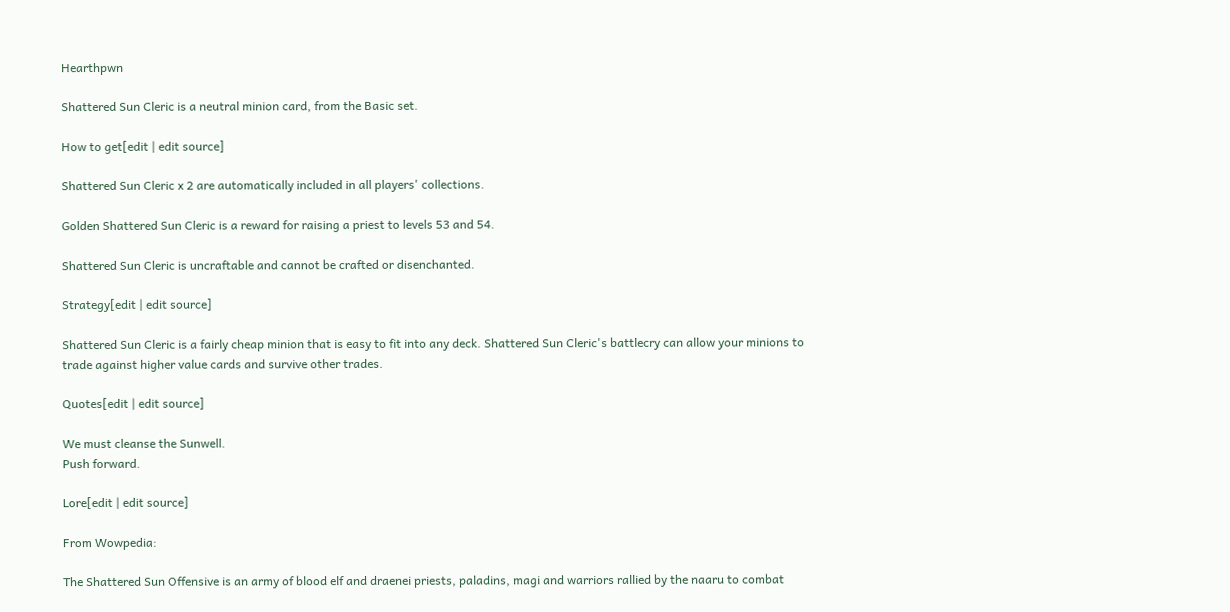Hearthpwn

Shattered Sun Cleric is a neutral minion card, from the Basic set.

How to get[edit | edit source]

Shattered Sun Cleric x 2 are automatically included in all players' collections.

Golden Shattered Sun Cleric is a reward for raising a priest to levels 53 and 54.

Shattered Sun Cleric is uncraftable and cannot be crafted or disenchanted.

Strategy[edit | edit source]

Shattered Sun Cleric is a fairly cheap minion that is easy to fit into any deck. Shattered Sun Cleric's battlecry can allow your minions to trade against higher value cards and survive other trades.

Quotes[edit | edit source]

We must cleanse the Sunwell.
Push forward.

Lore[edit | edit source]

From Wowpedia:

The Shattered Sun Offensive is an army of blood elf and draenei priests, paladins, magi and warriors rallied by the naaru to combat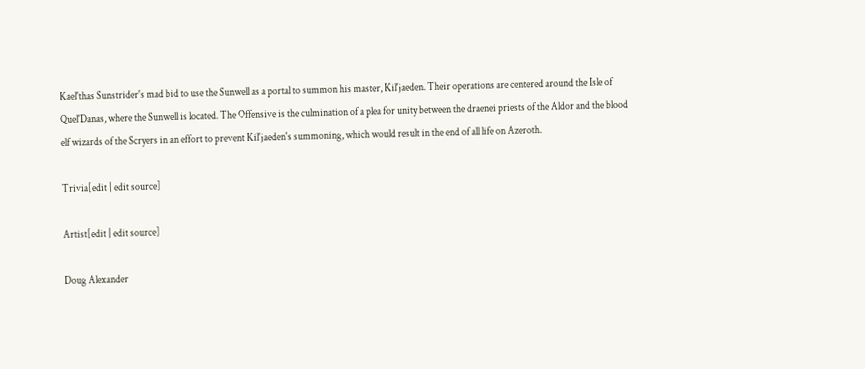Kael'thas Sunstrider's mad bid to use the Sunwell as a portal to summon his master, Kil'jaeden. Their operations are centered around the Isle of Quel'Danas, where the Sunwell is located. The Offensive is the culmination of a plea for unity between the draenei priests of the Aldor and the blood elf wizards of the Scryers in an effort to prevent Kil'jaeden's summoning, which would result in the end of all life on Azeroth.

Trivia[edit | edit source]

Artist[edit | edit source]

Doug Alexander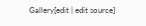Gallery[edit | edit source]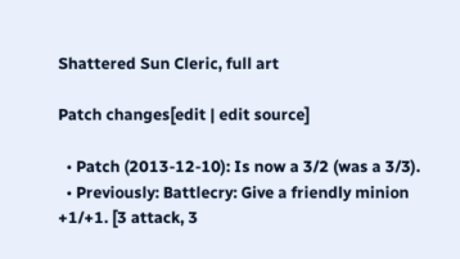Shattered Sun Cleric, full art

Patch changes[edit | edit source]

  • Patch (2013-12-10): Is now a 3/2 (was a 3/3).
  • Previously: Battlecry: Give a friendly minion +1/+1. [3 attack, 3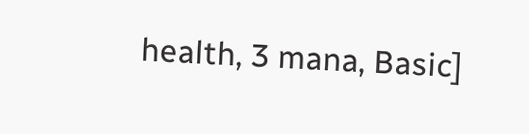health, 3 mana, Basic]